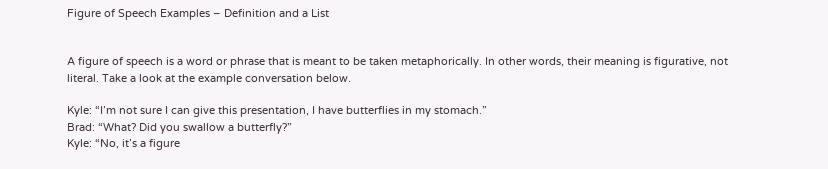Figure of Speech Examples – Definition and a List


A figure of speech is a word or phrase that is meant to be taken metaphorically. In other words, their meaning is figurative, not literal. Take a look at the example conversation below.

Kyle: “I’m not sure I can give this presentation, I have butterflies in my stomach.”
Brad: “What? Did you swallow a butterfly?”
Kyle: “No, it’s a figure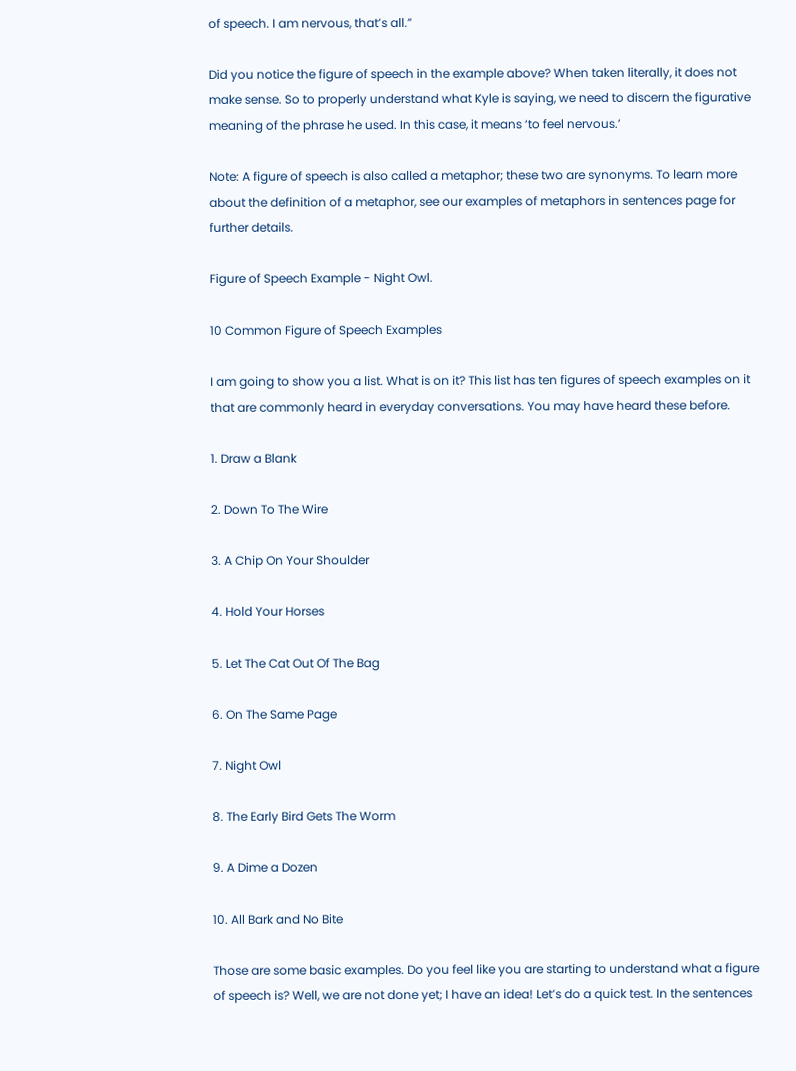of speech. I am nervous, that’s all.”

Did you notice the figure of speech in the example above? When taken literally, it does not make sense. So to properly understand what Kyle is saying, we need to discern the figurative meaning of the phrase he used. In this case, it means ‘to feel nervous.’

Note: A figure of speech is also called a metaphor; these two are synonyms. To learn more about the definition of a metaphor, see our examples of metaphors in sentences page for further details.

Figure of Speech Example - Night Owl.

10 Common Figure of Speech Examples

I am going to show you a list. What is on it? This list has ten figures of speech examples on it that are commonly heard in everyday conversations. You may have heard these before.

1. Draw a Blank

2. Down To The Wire

3. A Chip On Your Shoulder

4. Hold Your Horses

5. Let The Cat Out Of The Bag

6. On The Same Page

7. Night Owl

8. The Early Bird Gets The Worm

9. A Dime a Dozen

10. All Bark and No Bite

Those are some basic examples. Do you feel like you are starting to understand what a figure of speech is? Well, we are not done yet; I have an idea! Let’s do a quick test. In the sentences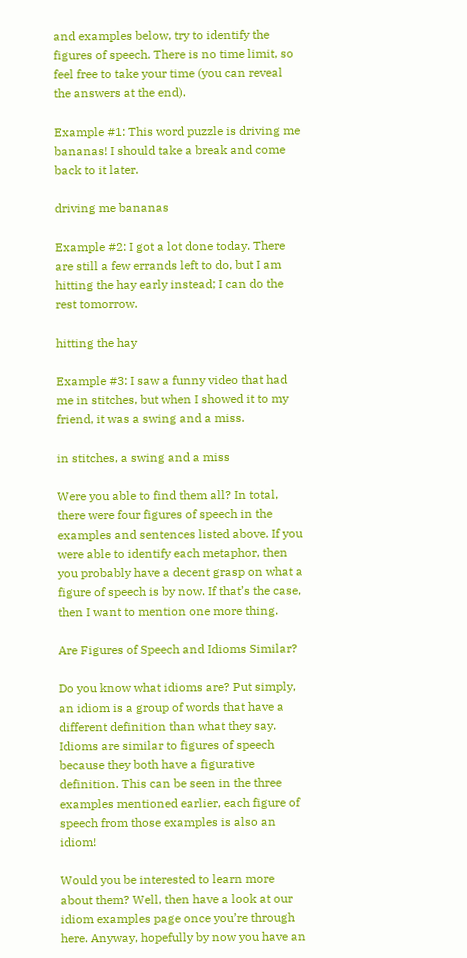and examples below, try to identify the figures of speech. There is no time limit, so feel free to take your time (you can reveal the answers at the end).

Example #1: This word puzzle is driving me bananas! I should take a break and come back to it later.

driving me bananas

Example #2: I got a lot done today. There are still a few errands left to do, but I am hitting the hay early instead; I can do the rest tomorrow.

hitting the hay

Example #3: I saw a funny video that had me in stitches, but when I showed it to my friend, it was a swing and a miss.

in stitches, a swing and a miss

Were you able to find them all? In total, there were four figures of speech in the examples and sentences listed above. If you were able to identify each metaphor, then you probably have a decent grasp on what a figure of speech is by now. If that’s the case, then I want to mention one more thing.

Are Figures of Speech and Idioms Similar?

Do you know what idioms are? Put simply, an idiom is a group of words that have a different definition than what they say. Idioms are similar to figures of speech because they both have a figurative definition. This can be seen in the three examples mentioned earlier, each figure of speech from those examples is also an idiom!

Would you be interested to learn more about them? Well, then have a look at our idiom examples page once you’re through here. Anyway, hopefully by now you have an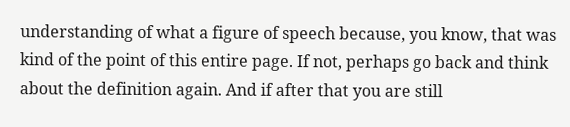understanding of what a figure of speech because, you know, that was kind of the point of this entire page. If not, perhaps go back and think about the definition again. And if after that you are still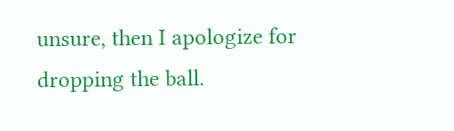unsure, then I apologize for dropping the ball.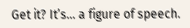Get it? It’s… a figure of speech.